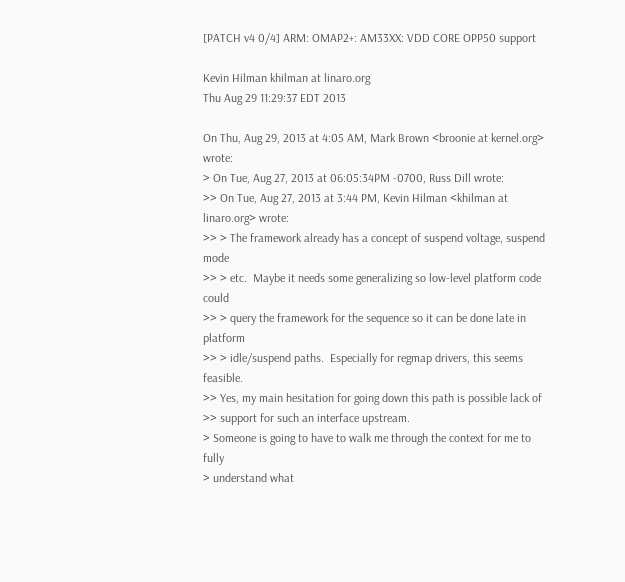[PATCH v4 0/4] ARM: OMAP2+: AM33XX: VDD CORE OPP50 support

Kevin Hilman khilman at linaro.org
Thu Aug 29 11:29:37 EDT 2013

On Thu, Aug 29, 2013 at 4:05 AM, Mark Brown <broonie at kernel.org> wrote:
> On Tue, Aug 27, 2013 at 06:05:34PM -0700, Russ Dill wrote:
>> On Tue, Aug 27, 2013 at 3:44 PM, Kevin Hilman <khilman at linaro.org> wrote:
>> > The framework already has a concept of suspend voltage, suspend mode
>> > etc.  Maybe it needs some generalizing so low-level platform code could
>> > query the framework for the sequence so it can be done late in platform
>> > idle/suspend paths.  Especially for regmap drivers, this seems feasible.
>> Yes, my main hesitation for going down this path is possible lack of
>> support for such an interface upstream.
> Someone is going to have to walk me through the context for me to fully
> understand what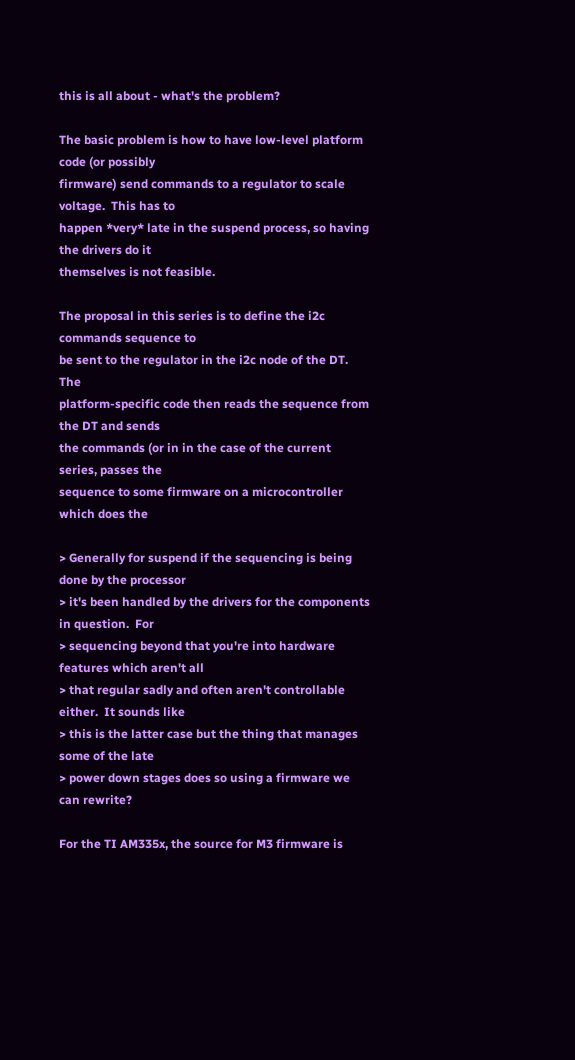this is all about - what's the problem?

The basic problem is how to have low-level platform code (or possibly
firmware) send commands to a regulator to scale voltage.  This has to
happen *very* late in the suspend process, so having the drivers do it
themselves is not feasible.

The proposal in this series is to define the i2c commands sequence to
be sent to the regulator in the i2c node of the DT.  The
platform-specific code then reads the sequence from the DT and sends
the commands (or in in the case of the current series, passes the
sequence to some firmware on a microcontroller which does the

> Generally for suspend if the sequencing is being done by the processor
> it's been handled by the drivers for the components in question.  For
> sequencing beyond that you're into hardware features which aren't all
> that regular sadly and often aren't controllable either.  It sounds like
> this is the latter case but the thing that manages some of the late
> power down stages does so using a firmware we can rewrite?

For the TI AM335x, the source for M3 firmware is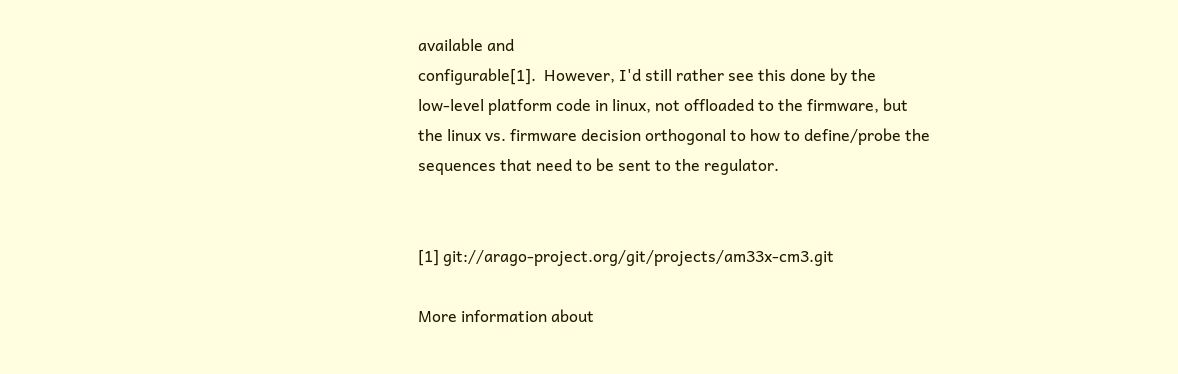available and
configurable[1].  However, I'd still rather see this done by the
low-level platform code in linux, not offloaded to the firmware, but
the linux vs. firmware decision orthogonal to how to define/probe the
sequences that need to be sent to the regulator.


[1] git://arago-project.org/git/projects/am33x-cm3.git

More information about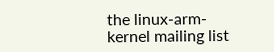the linux-arm-kernel mailing list